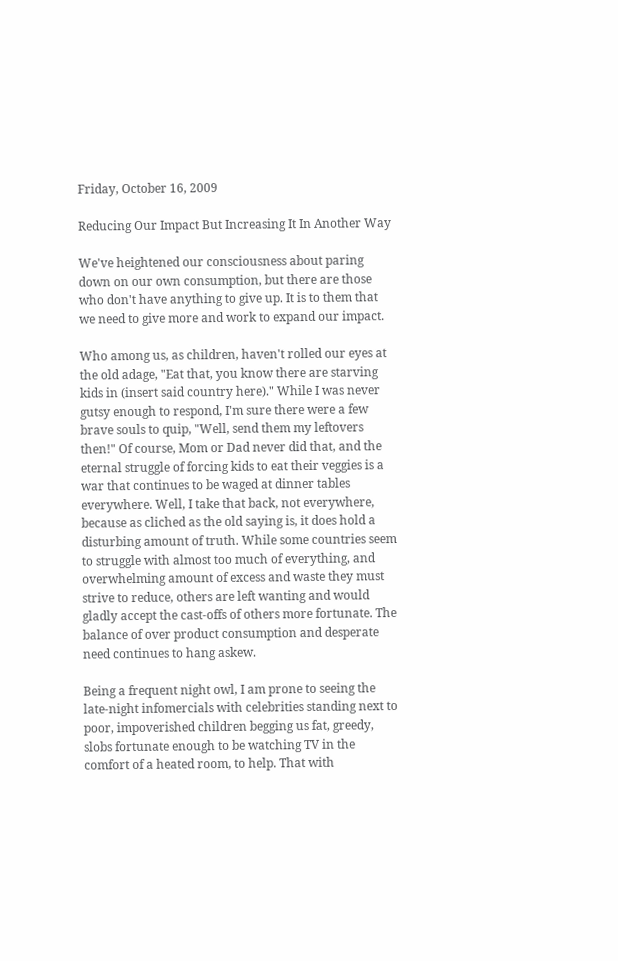Friday, October 16, 2009

Reducing Our Impact But Increasing It In Another Way

We've heightened our consciousness about paring down on our own consumption, but there are those who don't have anything to give up. It is to them that we need to give more and work to expand our impact.

Who among us, as children, haven't rolled our eyes at the old adage, "Eat that, you know there are starving kids in (insert said country here)." While I was never gutsy enough to respond, I'm sure there were a few brave souls to quip, "Well, send them my leftovers then!" Of course, Mom or Dad never did that, and the eternal struggle of forcing kids to eat their veggies is a war that continues to be waged at dinner tables everywhere. Well, I take that back, not everywhere, because as cliched as the old saying is, it does hold a disturbing amount of truth. While some countries seem to struggle with almost too much of everything, and overwhelming amount of excess and waste they must strive to reduce, others are left wanting and would gladly accept the cast-offs of others more fortunate. The balance of over product consumption and desperate need continues to hang askew.

Being a frequent night owl, I am prone to seeing the late-night infomercials with celebrities standing next to poor, impoverished children begging us fat, greedy, slobs fortunate enough to be watching TV in the comfort of a heated room, to help. That with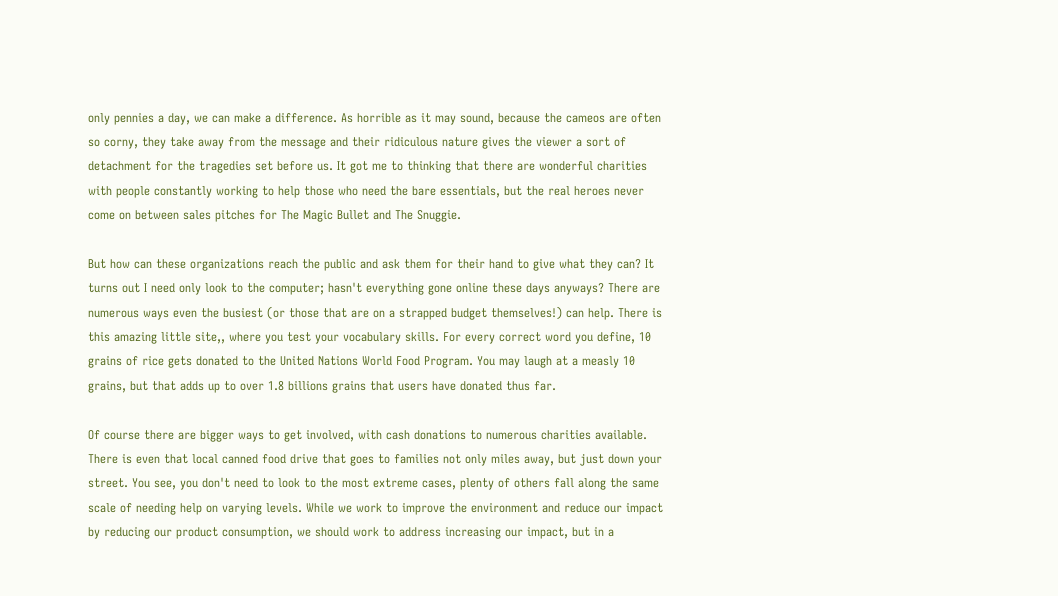only pennies a day, we can make a difference. As horrible as it may sound, because the cameos are often so corny, they take away from the message and their ridiculous nature gives the viewer a sort of detachment for the tragedies set before us. It got me to thinking that there are wonderful charities with people constantly working to help those who need the bare essentials, but the real heroes never come on between sales pitches for The Magic Bullet and The Snuggie.

But how can these organizations reach the public and ask them for their hand to give what they can? It turns out I need only look to the computer; hasn't everything gone online these days anyways? There are numerous ways even the busiest (or those that are on a strapped budget themselves!) can help. There is this amazing little site,, where you test your vocabulary skills. For every correct word you define, 10 grains of rice gets donated to the United Nations World Food Program. You may laugh at a measly 10 grains, but that adds up to over 1.8 billions grains that users have donated thus far.

Of course there are bigger ways to get involved, with cash donations to numerous charities available. There is even that local canned food drive that goes to families not only miles away, but just down your street. You see, you don't need to look to the most extreme cases, plenty of others fall along the same scale of needing help on varying levels. While we work to improve the environment and reduce our impact by reducing our product consumption, we should work to address increasing our impact, but in a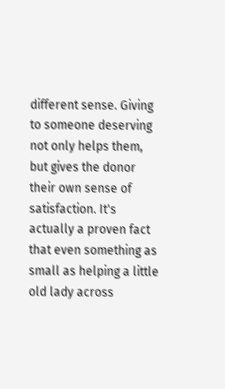different sense. Giving to someone deserving not only helps them, but gives the donor their own sense of satisfaction. It's actually a proven fact that even something as small as helping a little old lady across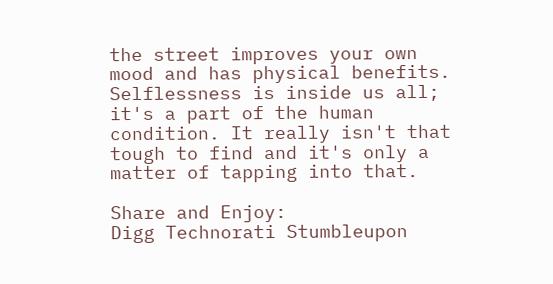the street improves your own mood and has physical benefits. Selflessness is inside us all; it's a part of the human condition. It really isn't that tough to find and it's only a matter of tapping into that.

Share and Enjoy:
Digg Technorati Stumbleupon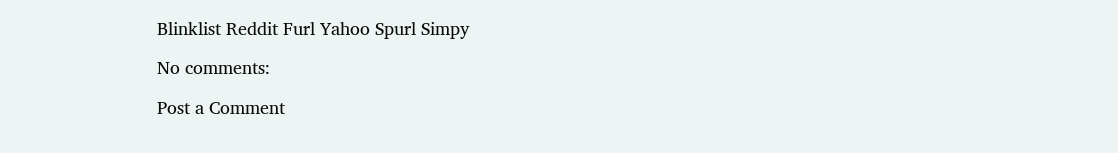Blinklist Reddit Furl Yahoo Spurl Simpy

No comments:

Post a Comment